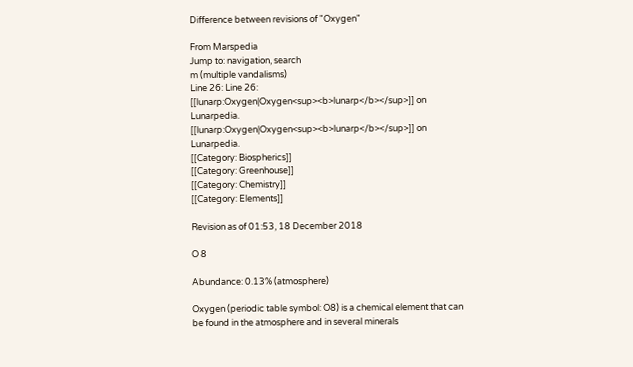Difference between revisions of "Oxygen"

From Marspedia
Jump to: navigation, search
m (multiple vandalisms)
Line 26: Line 26:
[[lunarp:Oxygen|Oxygen<sup><b>lunarp</b></sup>]] on Lunarpedia.
[[lunarp:Oxygen|Oxygen<sup><b>lunarp</b></sup>]] on Lunarpedia.
[[Category: Biospherics]]
[[Category: Greenhouse]]
[[Category: Chemistry]]
[[Category: Elements]]

Revision as of 01:53, 18 December 2018

O 8

Abundance: 0.13% (atmosphere)

Oxygen (periodic table symbol: O8) is a chemical element that can be found in the atmosphere and in several minerals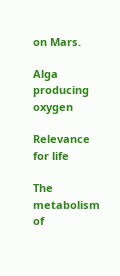on Mars.

Alga producing oxygen

Relevance for life

The metabolism of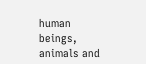human beings, animals and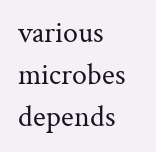various microbes depends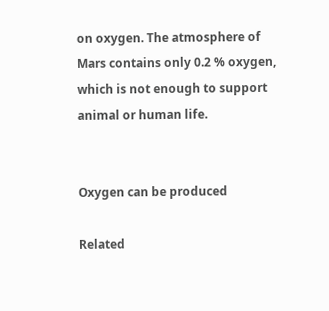on oxygen. The atmosphere of Mars contains only 0.2 % oxygen, which is not enough to support animal or human life.


Oxygen can be produced

Related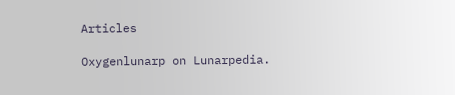Articles

Oxygenlunarp on Lunarpedia.